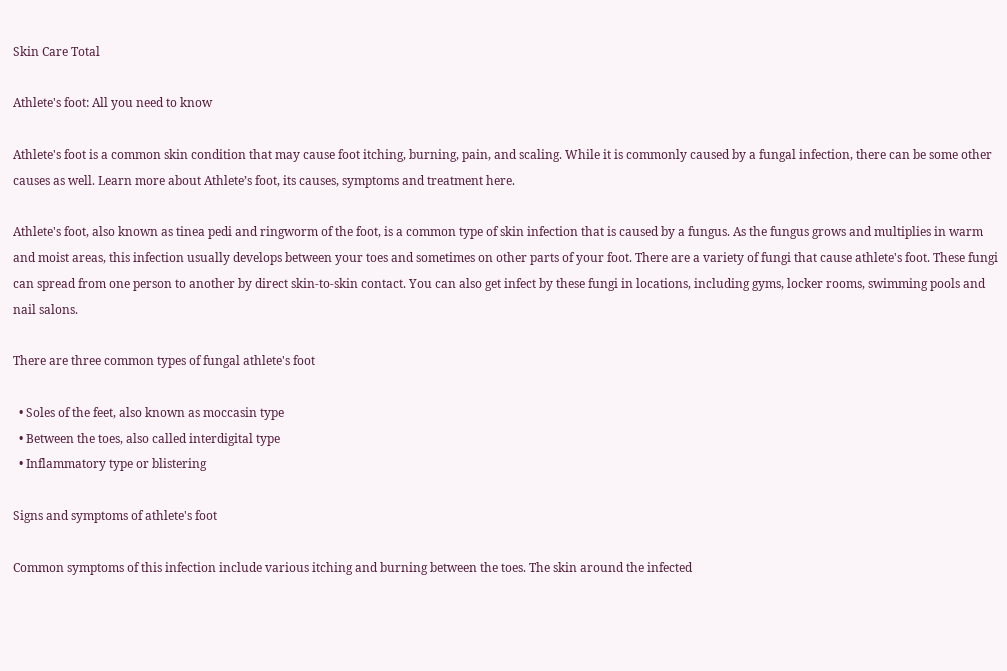Skin Care Total

Athlete's foot: All you need to know

Athlete's foot is a common skin condition that may cause foot itching, burning, pain, and scaling. While it is commonly caused by a fungal infection, there can be some other causes as well. Learn more about Athlete’s foot, its causes, symptoms and treatment here.

Athlete's foot, also known as tinea pedi and ringworm of the foot, is a common type of skin infection that is caused by a fungus. As the fungus grows and multiplies in warm and moist areas, this infection usually develops between your toes and sometimes on other parts of your foot. There are a variety of fungi that cause athlete's foot. These fungi can spread from one person to another by direct skin-to-skin contact. You can also get infect by these fungi in locations, including gyms, locker rooms, swimming pools and nail salons.

There are three common types of fungal athlete's foot

  • Soles of the feet, also known as moccasin type
  • Between the toes, also called interdigital type
  • Inflammatory type or blistering

Signs and symptoms of athlete's foot

Common symptoms of this infection include various itching and burning between the toes. The skin around the infected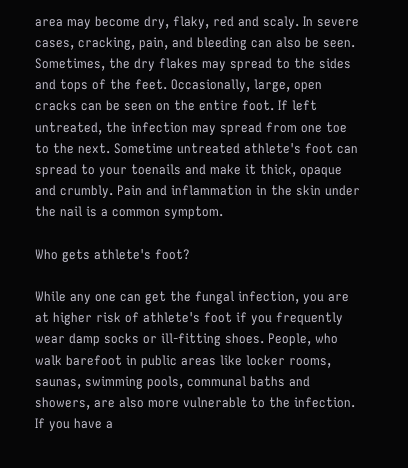area may become dry, flaky, red and scaly. In severe cases, cracking, pain, and bleeding can also be seen. Sometimes, the dry flakes may spread to the sides and tops of the feet. Occasionally, large, open cracks can be seen on the entire foot. If left untreated, the infection may spread from one toe to the next. Sometime untreated athlete's foot can spread to your toenails and make it thick, opaque and crumbly. Pain and inflammation in the skin under the nail is a common symptom.

Who gets athlete's foot?

While any one can get the fungal infection, you are at higher risk of athlete's foot if you frequently wear damp socks or ill-fitting shoes. People, who walk barefoot in public areas like locker rooms, saunas, swimming pools, communal baths and showers, are also more vulnerable to the infection. If you have a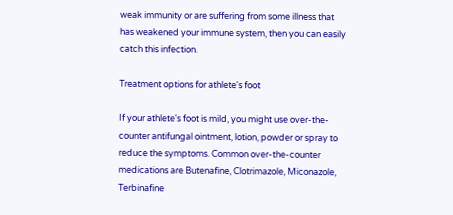weak immunity or are suffering from some illness that has weakened your immune system, then you can easily catch this infection.

Treatment options for athlete's foot

If your athlete's foot is mild, you might use over-the-counter antifungal ointment, lotion, powder or spray to reduce the symptoms. Common over-the-counter medications are Butenafine, Clotrimazole, Miconazole, Terbinafine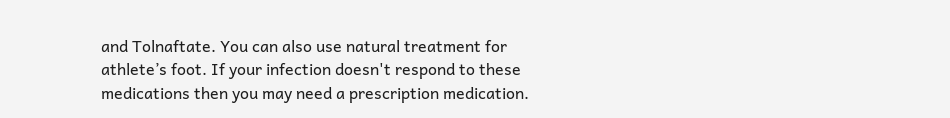and Tolnaftate. You can also use natural treatment for athlete’s foot. If your infection doesn't respond to these medications then you may need a prescription medication.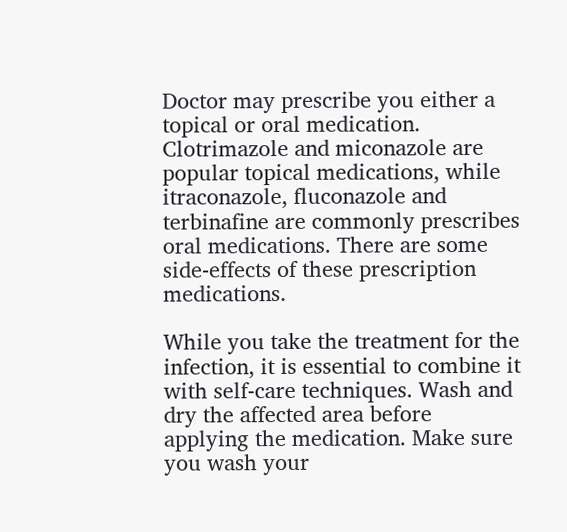Doctor may prescribe you either a topical or oral medication. Clotrimazole and miconazole are popular topical medications, while itraconazole, fluconazole and terbinafine are commonly prescribes oral medications. There are some side-effects of these prescription medications.

While you take the treatment for the infection, it is essential to combine it with self-care techniques. Wash and dry the affected area before applying the medication. Make sure you wash your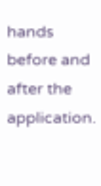hands before and after the application.